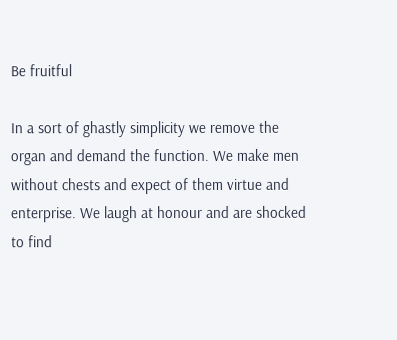Be fruitful

In a sort of ghastly simplicity we remove the organ and demand the function. We make men without chests and expect of them virtue and enterprise. We laugh at honour and are shocked to find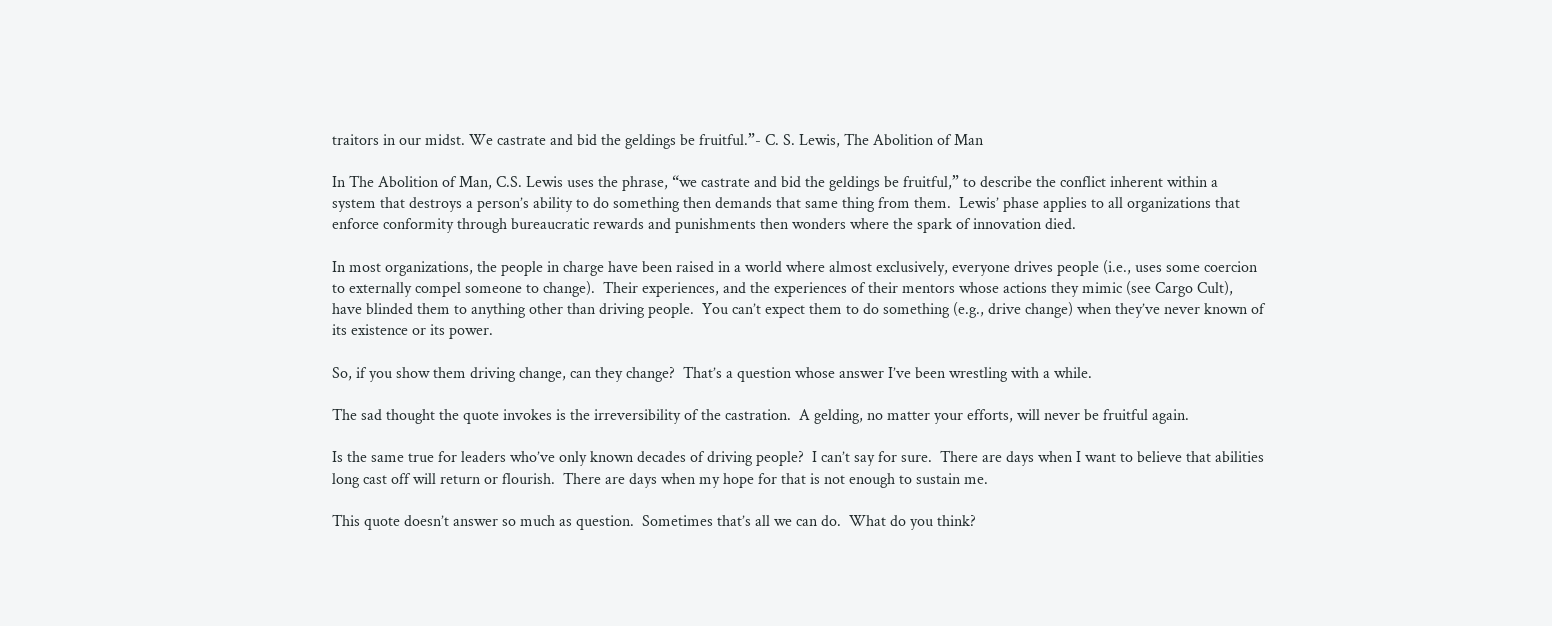traitors in our midst. We castrate and bid the geldings be fruitful.”- C. S. Lewis, The Abolition of Man

In The Abolition of Man, C.S. Lewis uses the phrase, “we castrate and bid the geldings be fruitful,” to describe the conflict inherent within a system that destroys a person’s ability to do something then demands that same thing from them.  Lewis’ phase applies to all organizations that enforce conformity through bureaucratic rewards and punishments then wonders where the spark of innovation died.

In most organizations, the people in charge have been raised in a world where almost exclusively, everyone drives people (i.e., uses some coercion to externally compel someone to change).  Their experiences, and the experiences of their mentors whose actions they mimic (see Cargo Cult), have blinded them to anything other than driving people.  You can’t expect them to do something (e.g., drive change) when they’ve never known of its existence or its power.

So, if you show them driving change, can they change?  That’s a question whose answer I’ve been wrestling with a while.

The sad thought the quote invokes is the irreversibility of the castration.  A gelding, no matter your efforts, will never be fruitful again.

Is the same true for leaders who’ve only known decades of driving people?  I can’t say for sure.  There are days when I want to believe that abilities long cast off will return or flourish.  There are days when my hope for that is not enough to sustain me.

This quote doesn’t answer so much as question.  Sometimes that’s all we can do.  What do you think?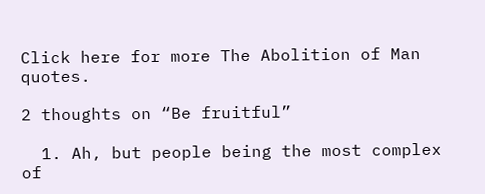Click here for more The Abolition of Man quotes.

2 thoughts on “Be fruitful”

  1. Ah, but people being the most complex of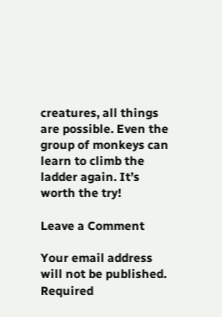creatures, all things are possible. Even the group of monkeys can learn to climb the ladder again. It’s worth the try!

Leave a Comment

Your email address will not be published. Required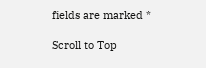fields are marked *

Scroll to Top